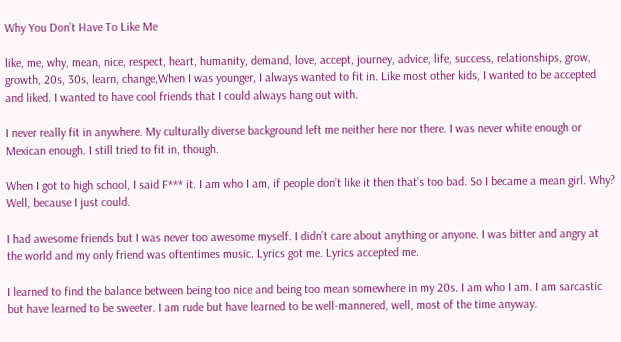Why You Don’t Have To Like Me

like, me, why, mean, nice, respect, heart, humanity, demand, love, accept, journey, advice, life, success, relationships, grow, growth, 20s, 30s, learn, change,When I was younger, I always wanted to fit in. Like most other kids, I wanted to be accepted and liked. I wanted to have cool friends that I could always hang out with.

I never really fit in anywhere. My culturally diverse background left me neither here nor there. I was never white enough or Mexican enough. I still tried to fit in, though.

When I got to high school, I said F*** it. I am who I am, if people don’t like it then that’s too bad. So I became a mean girl. Why?  Well, because I just could.

I had awesome friends but I was never too awesome myself. I didn’t care about anything or anyone. I was bitter and angry at the world and my only friend was oftentimes music. Lyrics got me. Lyrics accepted me.

I learned to find the balance between being too nice and being too mean somewhere in my 20s. I am who I am. I am sarcastic but have learned to be sweeter. I am rude but have learned to be well-mannered, well, most of the time anyway.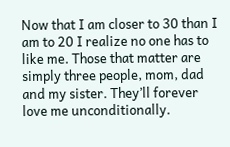Now that I am closer to 30 than I am to 20 I realize no one has to like me. Those that matter are simply three people, mom, dad and my sister. They’ll forever love me unconditionally.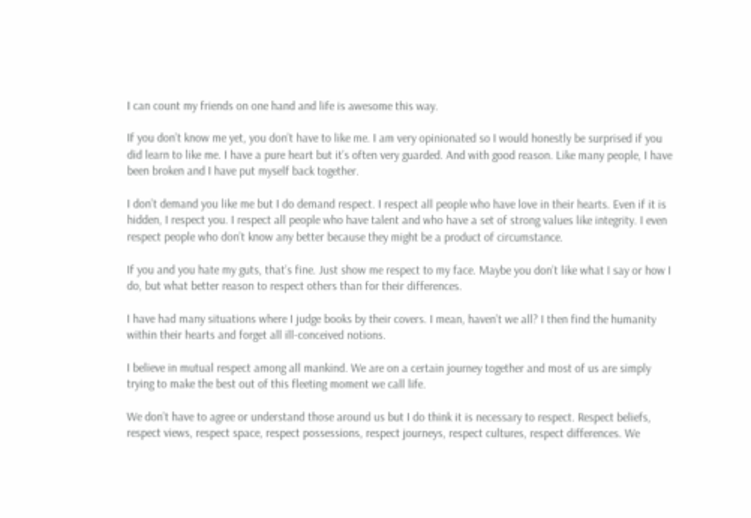I can count my friends on one hand and life is awesome this way.

If you don’t know me yet, you don’t have to like me. I am very opinionated so I would honestly be surprised if you did learn to like me. I have a pure heart but it’s often very guarded. And with good reason. Like many people, I have been broken and I have put myself back together.

I don’t demand you like me but I do demand respect. I respect all people who have love in their hearts. Even if it is hidden, I respect you. I respect all people who have talent and who have a set of strong values like integrity. I even respect people who don’t know any better because they might be a product of circumstance.

If you and you hate my guts, that’s fine. Just show me respect to my face. Maybe you don’t like what I say or how I do, but what better reason to respect others than for their differences.

I have had many situations where I judge books by their covers. I mean, haven’t we all? I then find the humanity within their hearts and forget all ill-conceived notions.

I believe in mutual respect among all mankind. We are on a certain journey together and most of us are simply trying to make the best out of this fleeting moment we call life.

We don’t have to agree or understand those around us but I do think it is necessary to respect. Respect beliefs, respect views, respect space, respect possessions, respect journeys, respect cultures, respect differences. We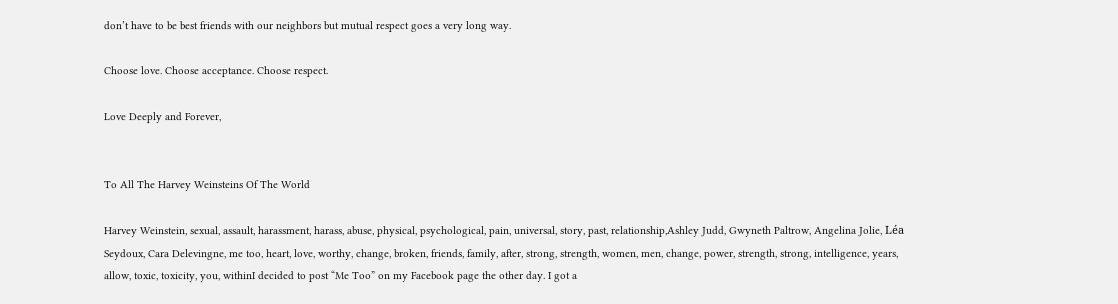don’t have to be best friends with our neighbors but mutual respect goes a very long way.

Choose love. Choose acceptance. Choose respect.

Love Deeply and Forever,


To All The Harvey Weinsteins Of The World

Harvey Weinstein, sexual, assault, harassment, harass, abuse, physical, psychological, pain, universal, story, past, relationship,Ashley Judd, Gwyneth Paltrow, Angelina Jolie, Léa Seydoux, Cara Delevingne, me too, heart, love, worthy, change, broken, friends, family, after, strong, strength, women, men, change, power, strength, strong, intelligence, years, allow, toxic, toxicity, you, withinI decided to post “Me Too” on my Facebook page the other day. I got a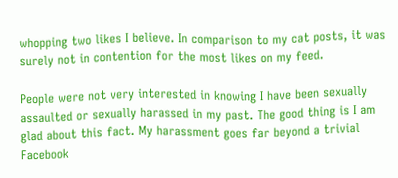whopping two likes I believe. In comparison to my cat posts, it was surely not in contention for the most likes on my feed.

People were not very interested in knowing I have been sexually assaulted or sexually harassed in my past. The good thing is I am glad about this fact. My harassment goes far beyond a trivial Facebook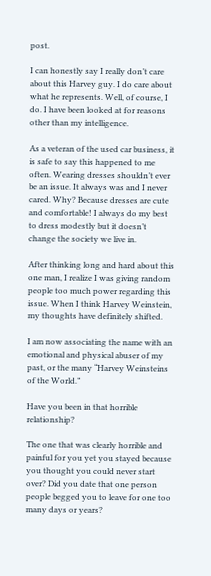post.

I can honestly say I really don’t care about this Harvey guy. I do care about what he represents. Well, of course, I do. I have been looked at for reasons other than my intelligence.

As a veteran of the used car business, it is safe to say this happened to me often. Wearing dresses shouldn’t ever be an issue. It always was and I never cared. Why? Because dresses are cute and comfortable! I always do my best to dress modestly but it doesn’t change the society we live in.

After thinking long and hard about this one man, I realize I was giving random people too much power regarding this issue. When I think Harvey Weinstein, my thoughts have definitely shifted.

I am now associating the name with an emotional and physical abuser of my past, or the many “Harvey Weinsteins of the World.”

Have you been in that horrible relationship?

The one that was clearly horrible and painful for you yet you stayed because you thought you could never start over? Did you date that one person people begged you to leave for one too many days or years?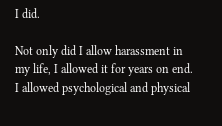I did.

Not only did I allow harassment in my life, I allowed it for years on end. I allowed psychological and physical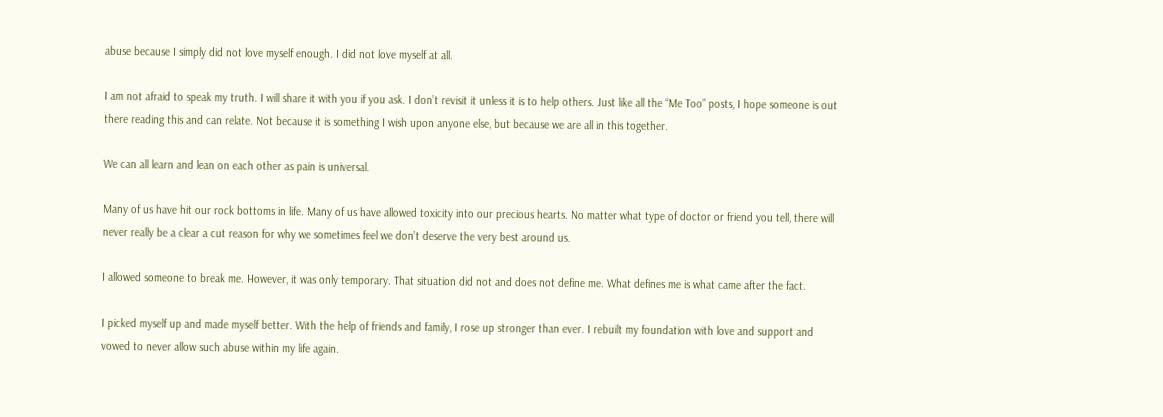abuse because I simply did not love myself enough. I did not love myself at all.

I am not afraid to speak my truth. I will share it with you if you ask. I don’t revisit it unless it is to help others. Just like all the “Me Too” posts, I hope someone is out there reading this and can relate. Not because it is something I wish upon anyone else, but because we are all in this together.

We can all learn and lean on each other as pain is universal.

Many of us have hit our rock bottoms in life. Many of us have allowed toxicity into our precious hearts. No matter what type of doctor or friend you tell, there will never really be a clear a cut reason for why we sometimes feel we don’t deserve the very best around us.

I allowed someone to break me. However, it was only temporary. That situation did not and does not define me. What defines me is what came after the fact.

I picked myself up and made myself better. With the help of friends and family, I rose up stronger than ever. I rebuilt my foundation with love and support and vowed to never allow such abuse within my life again.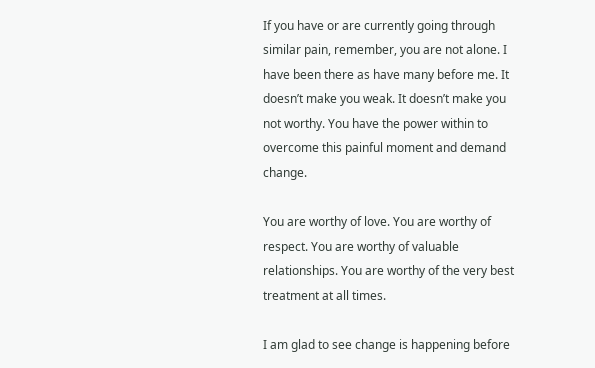If you have or are currently going through similar pain, remember, you are not alone. I have been there as have many before me. It doesn’t make you weak. It doesn’t make you not worthy. You have the power within to overcome this painful moment and demand change.

You are worthy of love. You are worthy of respect. You are worthy of valuable relationships. You are worthy of the very best treatment at all times.

I am glad to see change is happening before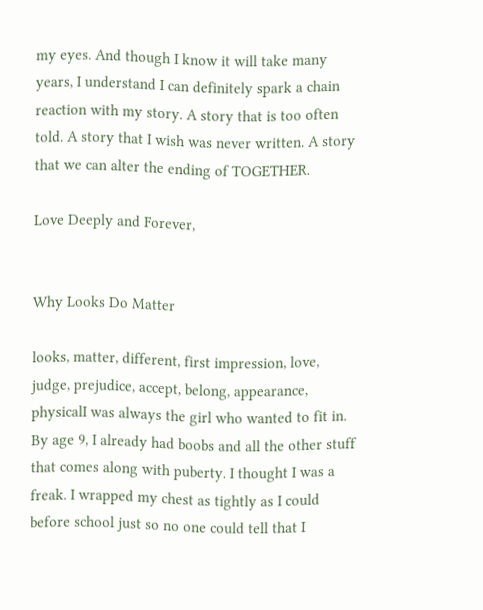my eyes. And though I know it will take many years, I understand I can definitely spark a chain reaction with my story. A story that is too often told. A story that I wish was never written. A story that we can alter the ending of TOGETHER.

Love Deeply and Forever,


Why Looks Do Matter

looks, matter, different, first impression, love, judge, prejudice, accept, belong, appearance, physicalI was always the girl who wanted to fit in. By age 9, I already had boobs and all the other stuff that comes along with puberty. I thought I was a freak. I wrapped my chest as tightly as I could before school just so no one could tell that I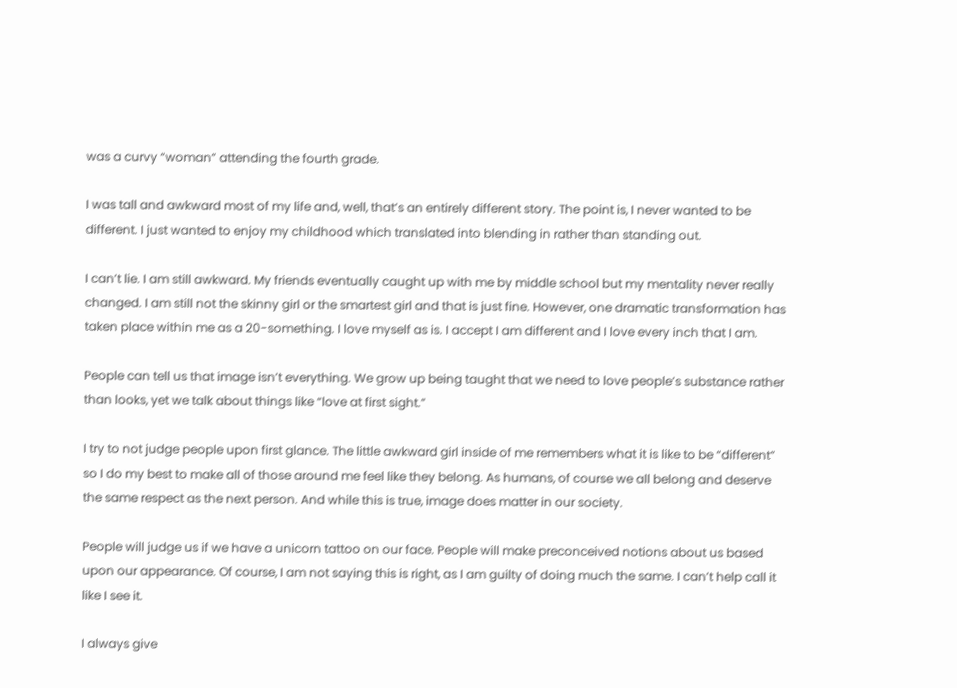was a curvy “woman” attending the fourth grade.

I was tall and awkward most of my life and, well, that’s an entirely different story. The point is, I never wanted to be different. I just wanted to enjoy my childhood which translated into blending in rather than standing out.

I can’t lie. I am still awkward. My friends eventually caught up with me by middle school but my mentality never really changed. I am still not the skinny girl or the smartest girl and that is just fine. However, one dramatic transformation has taken place within me as a 20-something. I love myself as is. I accept I am different and I love every inch that I am.

People can tell us that image isn’t everything. We grow up being taught that we need to love people’s substance rather than looks, yet we talk about things like “love at first sight.”

I try to not judge people upon first glance. The little awkward girl inside of me remembers what it is like to be “different” so I do my best to make all of those around me feel like they belong. As humans, of course we all belong and deserve the same respect as the next person. And while this is true, image does matter in our society.

People will judge us if we have a unicorn tattoo on our face. People will make preconceived notions about us based upon our appearance. Of course, I am not saying this is right, as I am guilty of doing much the same. I can’t help call it like I see it.

I always give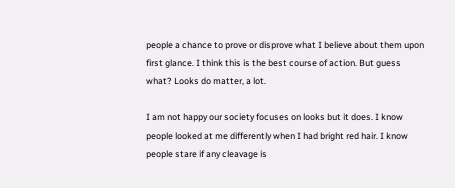people a chance to prove or disprove what I believe about them upon first glance. I think this is the best course of action. But guess what? Looks do matter, a lot.

I am not happy our society focuses on looks but it does. I know people looked at me differently when I had bright red hair. I know people stare if any cleavage is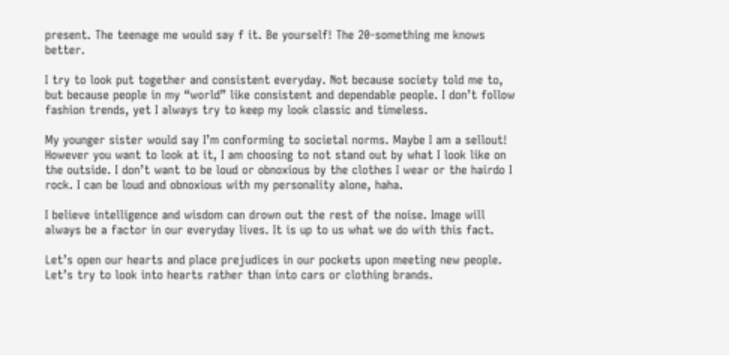present. The teenage me would say f it. Be yourself! The 20-something me knows better.

I try to look put together and consistent everyday. Not because society told me to, but because people in my “world” like consistent and dependable people. I don’t follow fashion trends, yet I always try to keep my look classic and timeless.

My younger sister would say I’m conforming to societal norms. Maybe I am a sellout! However you want to look at it, I am choosing to not stand out by what I look like on the outside. I don’t want to be loud or obnoxious by the clothes I wear or the hairdo I rock. I can be loud and obnoxious with my personality alone, haha.

I believe intelligence and wisdom can drown out the rest of the noise. Image will always be a factor in our everyday lives. It is up to us what we do with this fact.

Let’s open our hearts and place prejudices in our pockets upon meeting new people. Let’s try to look into hearts rather than into cars or clothing brands.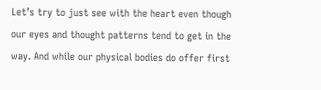Let’s try to just see with the heart even though our eyes and thought patterns tend to get in the way. And while our physical bodies do offer first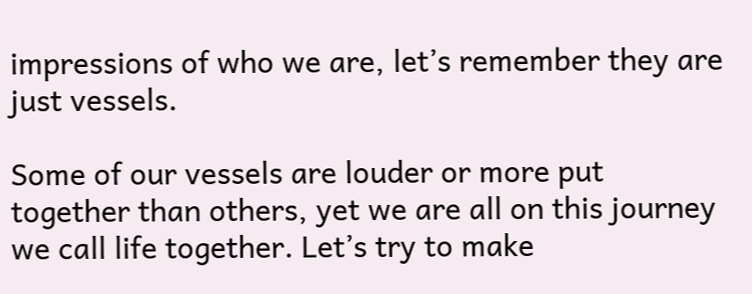impressions of who we are, let’s remember they are just vessels.

Some of our vessels are louder or more put together than others, yet we are all on this journey we call life together. Let’s try to make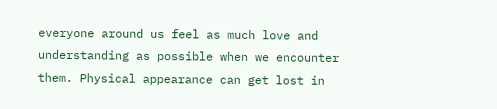everyone around us feel as much love and understanding as possible when we encounter them. Physical appearance can get lost in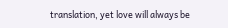translation, yet love will always be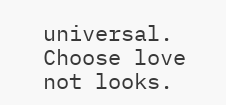universal. Choose love not looks.